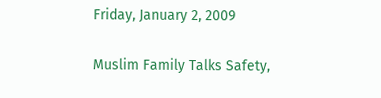Friday, January 2, 2009

Muslim Family Talks Safety,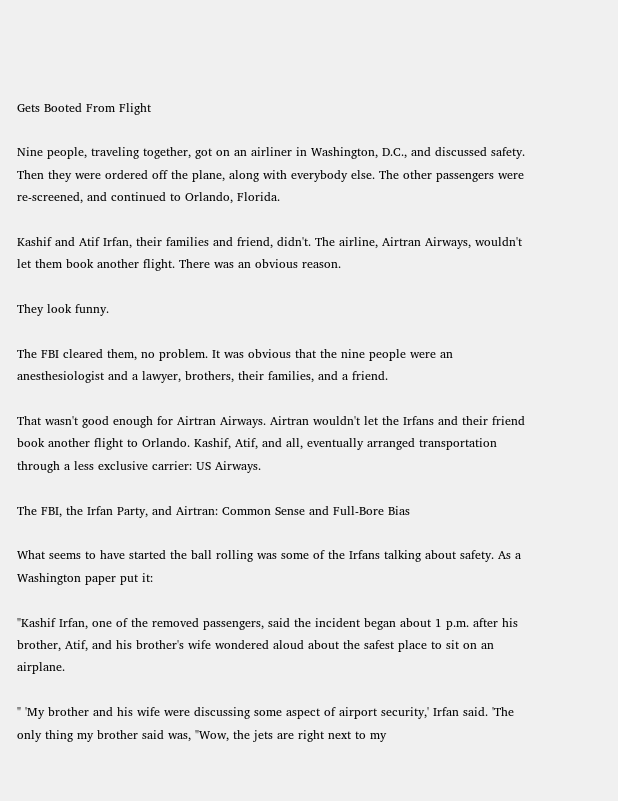Gets Booted From Flight

Nine people, traveling together, got on an airliner in Washington, D.C., and discussed safety. Then they were ordered off the plane, along with everybody else. The other passengers were re-screened, and continued to Orlando, Florida.

Kashif and Atif Irfan, their families and friend, didn't. The airline, Airtran Airways, wouldn't let them book another flight. There was an obvious reason.

They look funny.

The FBI cleared them, no problem. It was obvious that the nine people were an anesthesiologist and a lawyer, brothers, their families, and a friend.

That wasn't good enough for Airtran Airways. Airtran wouldn't let the Irfans and their friend book another flight to Orlando. Kashif, Atif, and all, eventually arranged transportation through a less exclusive carrier: US Airways.

The FBI, the Irfan Party, and Airtran: Common Sense and Full-Bore Bias

What seems to have started the ball rolling was some of the Irfans talking about safety. As a Washington paper put it:

"Kashif Irfan, one of the removed passengers, said the incident began about 1 p.m. after his brother, Atif, and his brother's wife wondered aloud about the safest place to sit on an airplane.

" 'My brother and his wife were discussing some aspect of airport security,' Irfan said. 'The only thing my brother said was, "Wow, the jets are right next to my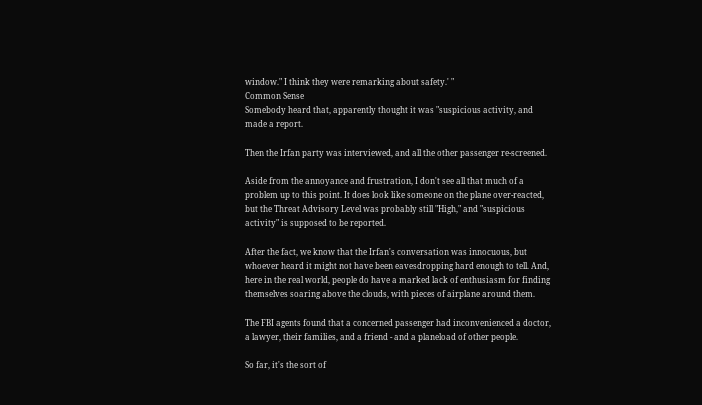window." I think they were remarking about safety.' "
Common Sense
Somebody heard that, apparently thought it was "suspicious activity, and made a report.

Then the Irfan party was interviewed, and all the other passenger re-screened.

Aside from the annoyance and frustration, I don't see all that much of a problem up to this point. It does look like someone on the plane over-reacted, but the Threat Advisory Level was probably still "High," and "suspicious activity" is supposed to be reported.

After the fact, we know that the Irfan's conversation was innocuous, but whoever heard it might not have been eavesdropping hard enough to tell. And, here in the real world, people do have a marked lack of enthusiasm for finding themselves soaring above the clouds, with pieces of airplane around them.

The FBI agents found that a concerned passenger had inconvenienced a doctor, a lawyer, their families, and a friend - and a planeload of other people.

So far, it's the sort of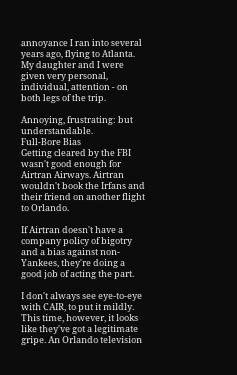annoyance I ran into several years ago, flying to Atlanta. My daughter and I were given very personal, individual, attention - on both legs of the trip.

Annoying, frustrating: but understandable.
Full-Bore Bias
Getting cleared by the FBI wasn't good enough for Airtran Airways. Airtran wouldn't book the Irfans and their friend on another flight to Orlando.

If Airtran doesn't have a company policy of bigotry and a bias against non-Yankees, they're doing a good job of acting the part.

I don't always see eye-to-eye with CAIR, to put it mildly. This time, however, it looks like they've got a legitimate gripe. An Orlando television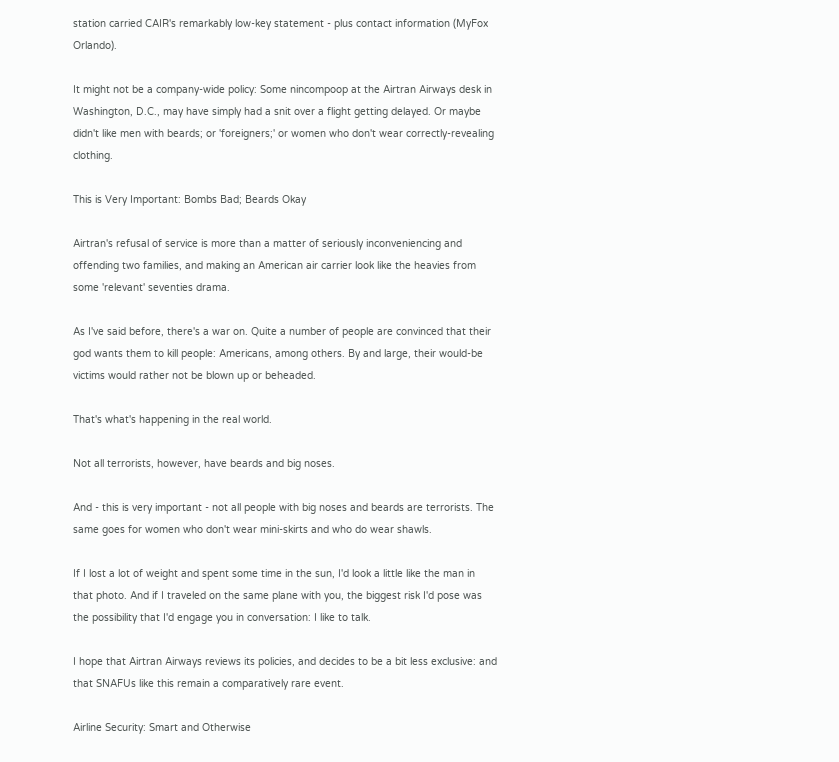station carried CAIR's remarkably low-key statement - plus contact information (MyFox Orlando).

It might not be a company-wide policy: Some nincompoop at the Airtran Airways desk in Washington, D.C., may have simply had a snit over a flight getting delayed. Or maybe didn't like men with beards; or 'foreigners;' or women who don't wear correctly-revealing clothing.

This is Very Important: Bombs Bad; Beards Okay

Airtran's refusal of service is more than a matter of seriously inconveniencing and offending two families, and making an American air carrier look like the heavies from some 'relevant' seventies drama.

As I've said before, there's a war on. Quite a number of people are convinced that their god wants them to kill people: Americans, among others. By and large, their would-be victims would rather not be blown up or beheaded.

That's what's happening in the real world.

Not all terrorists, however, have beards and big noses.

And - this is very important - not all people with big noses and beards are terrorists. The same goes for women who don't wear mini-skirts and who do wear shawls.

If I lost a lot of weight and spent some time in the sun, I'd look a little like the man in that photo. And if I traveled on the same plane with you, the biggest risk I'd pose was the possibility that I'd engage you in conversation: I like to talk.

I hope that Airtran Airways reviews its policies, and decides to be a bit less exclusive: and that SNAFUs like this remain a comparatively rare event.

Airline Security: Smart and Otherwise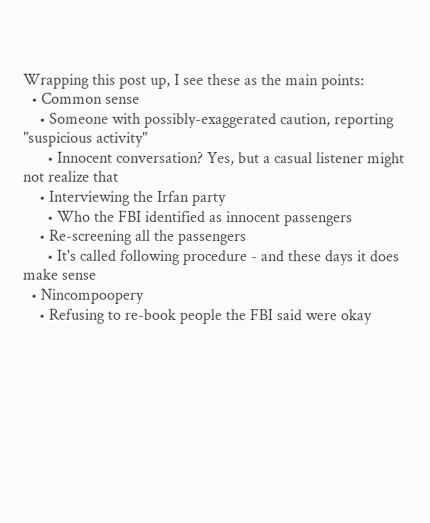Wrapping this post up, I see these as the main points:
  • Common sense
    • Someone with possibly-exaggerated caution, reporting "suspicious activity"
      • Innocent conversation? Yes, but a casual listener might not realize that
    • Interviewing the Irfan party
      • Who the FBI identified as innocent passengers
    • Re-screening all the passengers
      • It's called following procedure - and these days it does make sense
  • Nincompoopery
    • Refusing to re-book people the FBI said were okay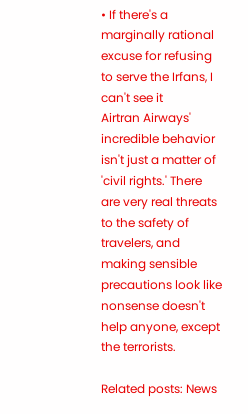• If there's a marginally rational excuse for refusing to serve the Irfans, I can't see it
Airtran Airways' incredible behavior isn't just a matter of 'civil rights.' There are very real threats to the safety of travelers, and making sensible precautions look like nonsense doesn't help anyone, except the terrorists.

Related posts: News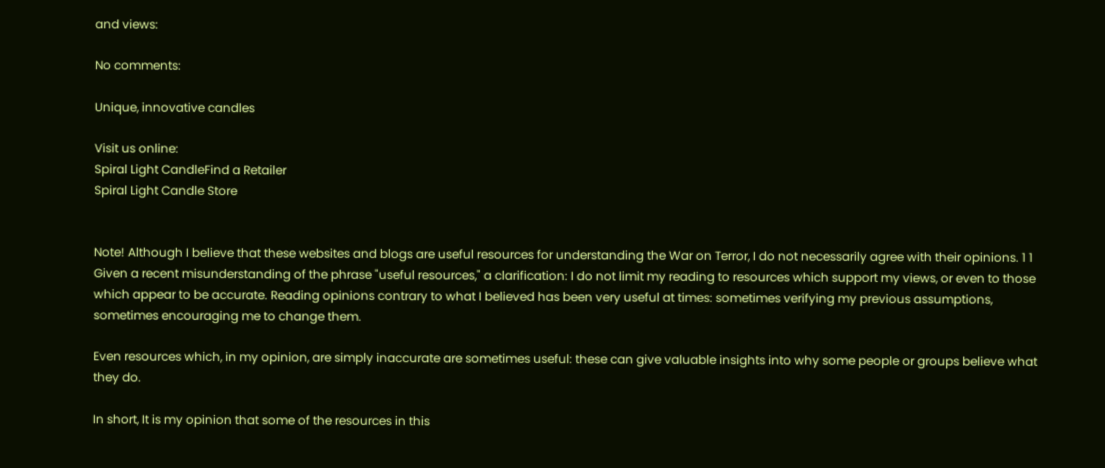and views:

No comments:

Unique, innovative candles

Visit us online:
Spiral Light CandleFind a Retailer
Spiral Light Candle Store


Note! Although I believe that these websites and blogs are useful resources for understanding the War on Terror, I do not necessarily agree with their opinions. 1 1 Given a recent misunderstanding of the phrase "useful resources," a clarification: I do not limit my reading to resources which support my views, or even to those which appear to be accurate. Reading opinions contrary to what I believed has been very useful at times: sometimes verifying my previous assumptions, sometimes encouraging me to change them.

Even resources which, in my opinion, are simply inaccurate are sometimes useful: these can give valuable insights into why some people or groups believe what they do.

In short, It is my opinion that some of the resources in this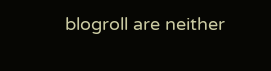blogroll are neither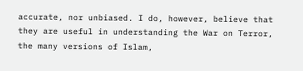accurate, nor unbiased. I do, however, believe that they are useful in understanding the War on Terror, the many versions of Islam,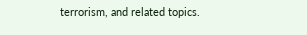terrorism, and related topics.